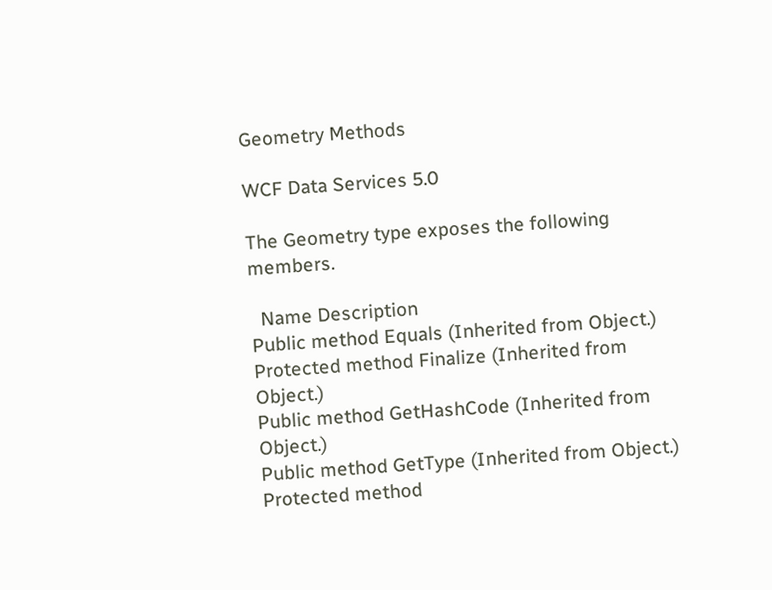Geometry Methods

WCF Data Services 5.0

The Geometry type exposes the following members.

  Name Description
Public method Equals (Inherited from Object.)
Protected method Finalize (Inherited from Object.)
Public method GetHashCode (Inherited from Object.)
Public method GetType (Inherited from Object.)
Protected method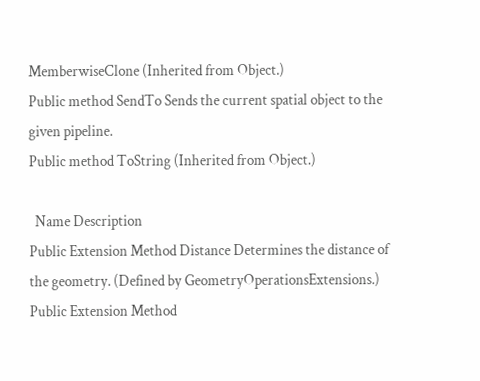MemberwiseClone (Inherited from Object.)
Public method SendTo Sends the current spatial object to the given pipeline.
Public method ToString (Inherited from Object.)

  Name Description
Public Extension Method Distance Determines the distance of the geometry. (Defined by GeometryOperationsExtensions.)
Public Extension Method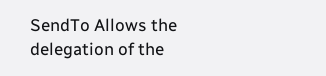SendTo Allows the delegation of the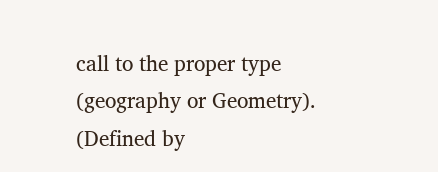call to the proper type (geography or Geometry). (Defined by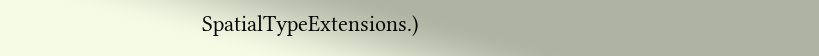SpatialTypeExtensions.)